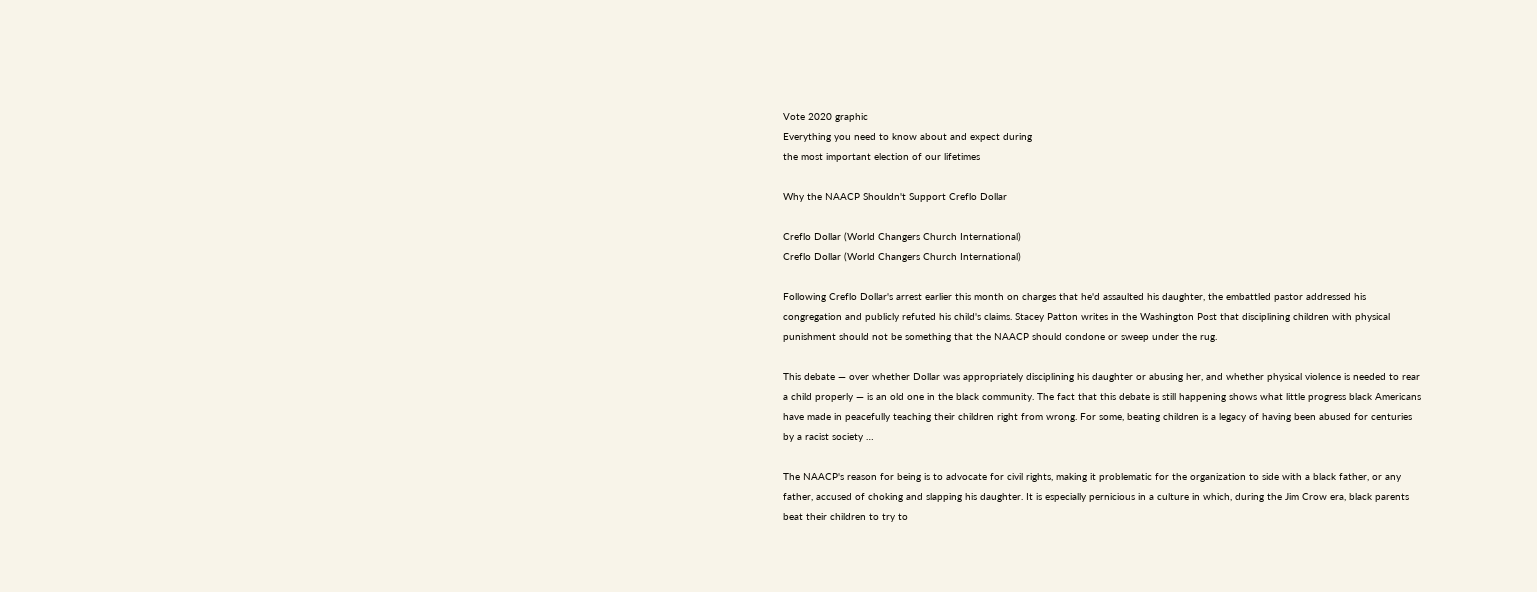Vote 2020 graphic
Everything you need to know about and expect during
the most important election of our lifetimes

Why the NAACP Shouldn't Support Creflo Dollar

Creflo Dollar (World Changers Church International)
Creflo Dollar (World Changers Church International)

Following Creflo Dollar's arrest earlier this month on charges that he'd assaulted his daughter, the embattled pastor addressed his congregation and publicly refuted his child's claims. Stacey Patton writes in the Washington Post that disciplining children with physical punishment should not be something that the NAACP should condone or sweep under the rug.

This debate — over whether Dollar was appropriately disciplining his daughter or abusing her, and whether physical violence is needed to rear a child properly — is an old one in the black community. The fact that this debate is still happening shows what little progress black Americans have made in peacefully teaching their children right from wrong. For some, beating children is a legacy of having been abused for centuries by a racist society …

The NAACP's reason for being is to advocate for civil rights, making it problematic for the organization to side with a black father, or any father, accused of choking and slapping his daughter. It is especially pernicious in a culture in which, during the Jim Crow era, black parents beat their children to try to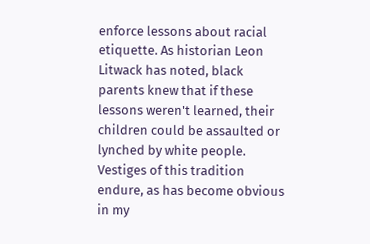enforce lessons about racial etiquette. As historian Leon Litwack has noted, black parents knew that if these lessons weren't learned, their children could be assaulted or lynched by white people. Vestiges of this tradition endure, as has become obvious in my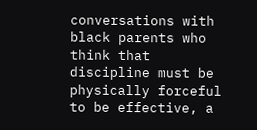conversations with black parents who think that discipline must be physically forceful to be effective, a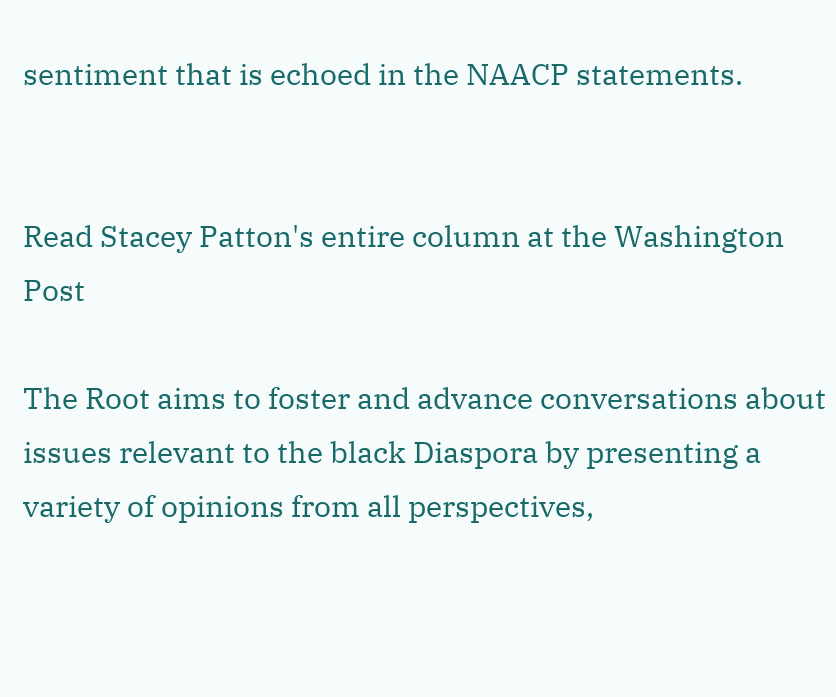sentiment that is echoed in the NAACP statements.


Read Stacey Patton's entire column at the Washington Post

The Root aims to foster and advance conversations about issues relevant to the black Diaspora by presenting a variety of opinions from all perspectives,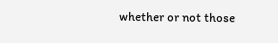whether or not those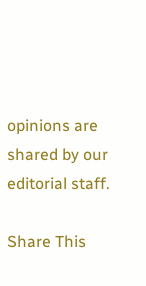opinions are shared by our editorial staff.

Share This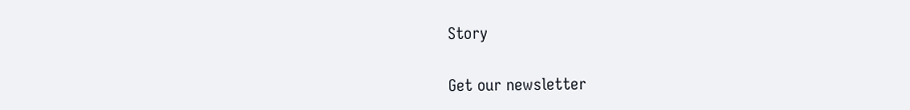Story

Get our newsletter